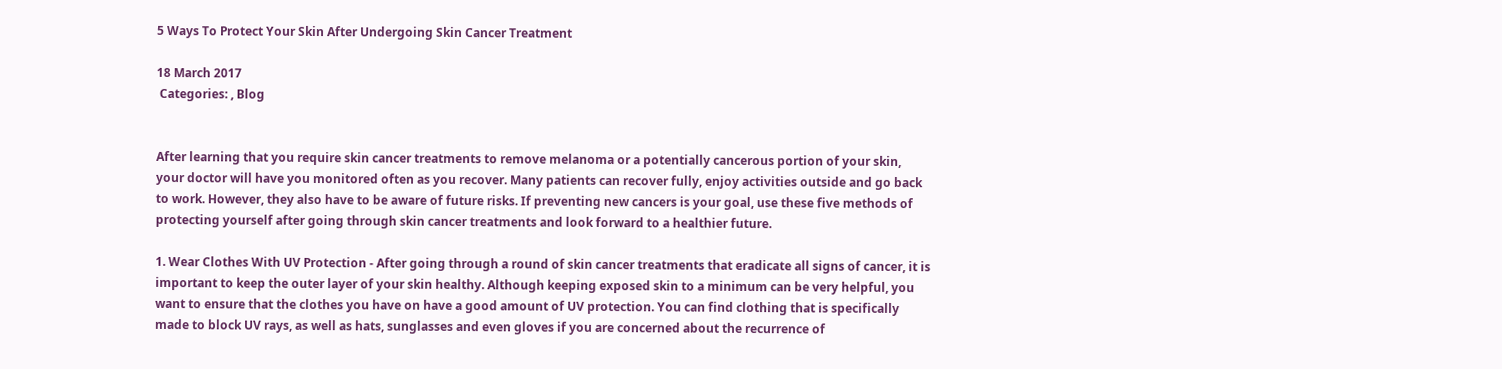5 Ways To Protect Your Skin After Undergoing Skin Cancer Treatment

18 March 2017
 Categories: , Blog


After learning that you require skin cancer treatments to remove melanoma or a potentially cancerous portion of your skin, your doctor will have you monitored often as you recover. Many patients can recover fully, enjoy activities outside and go back to work. However, they also have to be aware of future risks. If preventing new cancers is your goal, use these five methods of protecting yourself after going through skin cancer treatments and look forward to a healthier future.

1. Wear Clothes With UV Protection - After going through a round of skin cancer treatments that eradicate all signs of cancer, it is important to keep the outer layer of your skin healthy. Although keeping exposed skin to a minimum can be very helpful, you want to ensure that the clothes you have on have a good amount of UV protection. You can find clothing that is specifically made to block UV rays, as well as hats, sunglasses and even gloves if you are concerned about the recurrence of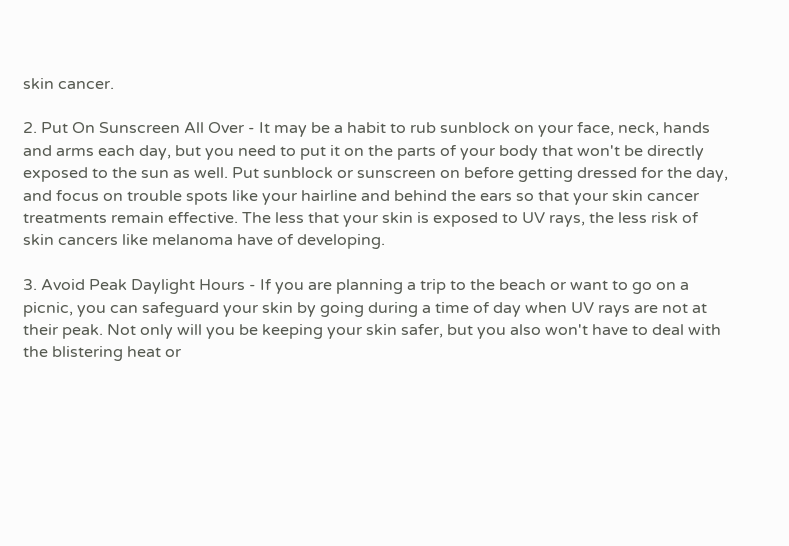skin cancer.

2. Put On Sunscreen All Over - It may be a habit to rub sunblock on your face, neck, hands and arms each day, but you need to put it on the parts of your body that won't be directly exposed to the sun as well. Put sunblock or sunscreen on before getting dressed for the day, and focus on trouble spots like your hairline and behind the ears so that your skin cancer treatments remain effective. The less that your skin is exposed to UV rays, the less risk of skin cancers like melanoma have of developing.

3. Avoid Peak Daylight Hours - If you are planning a trip to the beach or want to go on a picnic, you can safeguard your skin by going during a time of day when UV rays are not at their peak. Not only will you be keeping your skin safer, but you also won't have to deal with the blistering heat or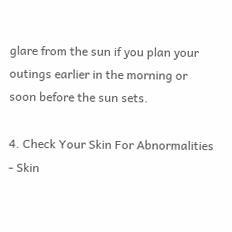glare from the sun if you plan your outings earlier in the morning or soon before the sun sets.

4. Check Your Skin For Abnormalities - Skin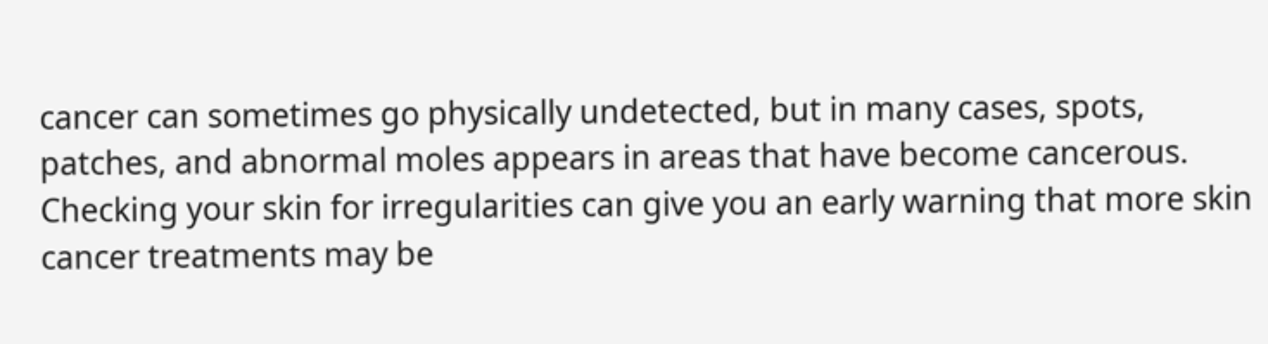cancer can sometimes go physically undetected, but in many cases, spots, patches, and abnormal moles appears in areas that have become cancerous. Checking your skin for irregularities can give you an early warning that more skin cancer treatments may be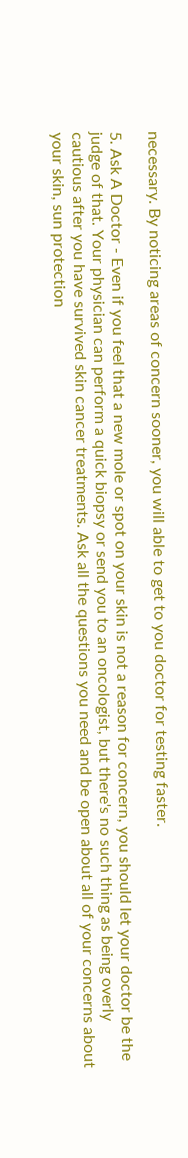necessary. By noticing areas of concern sooner, you will able to get to you doctor for testing faster.

5. Ask A Doctor - Even if you feel that a new mole or spot on your skin is not a reason for concern, you should let your doctor be the judge of that. Your physician can perform a quick biopsy or send you to an oncologist, but there's no such thing as being overly cautious after you have survived skin cancer treatments. Ask all the questions you need and be open about all of your concerns about your skin, sun protection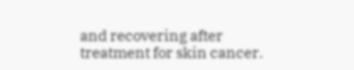and recovering after treatment for skin cancer.